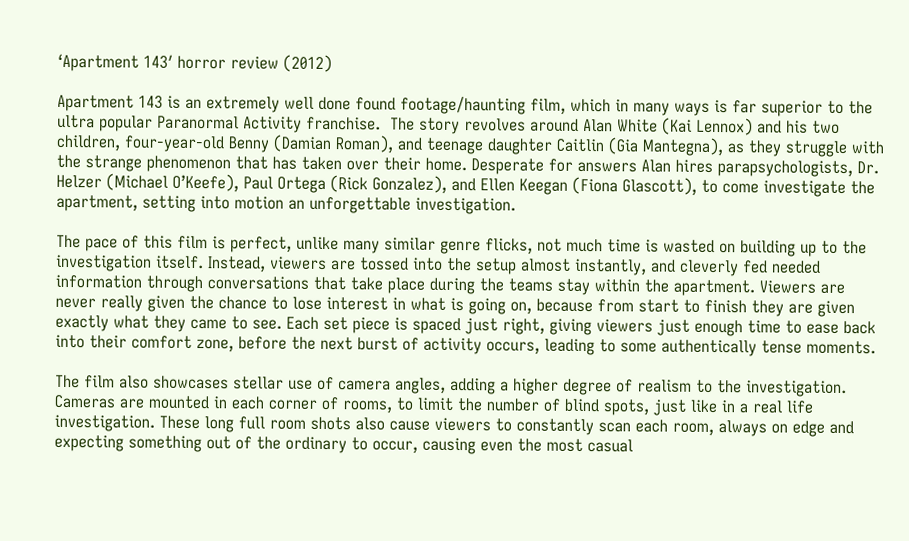‘Apartment 143′ horror review (2012)

Apartment 143 is an extremely well done found footage/haunting film, which in many ways is far superior to the ultra popular Paranormal Activity franchise.  The story revolves around Alan White (Kai Lennox) and his two children, four-year-old Benny (Damian Roman), and teenage daughter Caitlin (Gia Mantegna), as they struggle with the strange phenomenon that has taken over their home. Desperate for answers Alan hires parapsychologists, Dr. Helzer (Michael O’Keefe), Paul Ortega (Rick Gonzalez), and Ellen Keegan (Fiona Glascott), to come investigate the apartment, setting into motion an unforgettable investigation.

The pace of this film is perfect, unlike many similar genre flicks, not much time is wasted on building up to the investigation itself. Instead, viewers are tossed into the setup almost instantly, and cleverly fed needed information through conversations that take place during the teams stay within the apartment. Viewers are never really given the chance to lose interest in what is going on, because from start to finish they are given exactly what they came to see. Each set piece is spaced just right, giving viewers just enough time to ease back into their comfort zone, before the next burst of activity occurs, leading to some authentically tense moments.

The film also showcases stellar use of camera angles, adding a higher degree of realism to the investigation. Cameras are mounted in each corner of rooms, to limit the number of blind spots, just like in a real life investigation. These long full room shots also cause viewers to constantly scan each room, always on edge and expecting something out of the ordinary to occur, causing even the most casual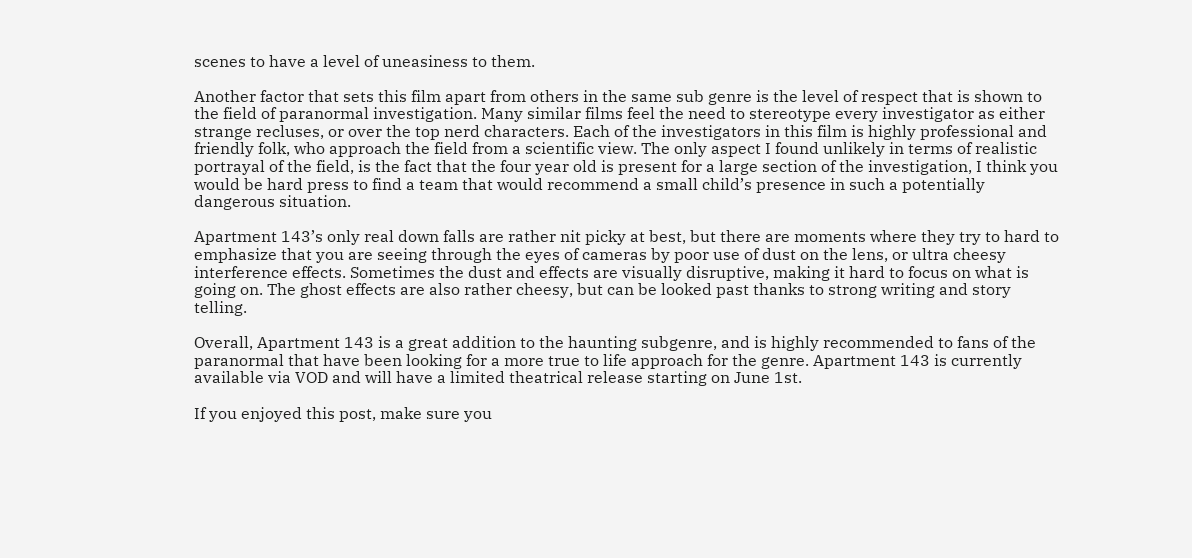scenes to have a level of uneasiness to them.

Another factor that sets this film apart from others in the same sub genre is the level of respect that is shown to the field of paranormal investigation. Many similar films feel the need to stereotype every investigator as either strange recluses, or over the top nerd characters. Each of the investigators in this film is highly professional and friendly folk, who approach the field from a scientific view. The only aspect I found unlikely in terms of realistic portrayal of the field, is the fact that the four year old is present for a large section of the investigation, I think you would be hard press to find a team that would recommend a small child’s presence in such a potentially dangerous situation.

Apartment 143’s only real down falls are rather nit picky at best, but there are moments where they try to hard to emphasize that you are seeing through the eyes of cameras by poor use of dust on the lens, or ultra cheesy interference effects. Sometimes the dust and effects are visually disruptive, making it hard to focus on what is going on. The ghost effects are also rather cheesy, but can be looked past thanks to strong writing and story telling.

Overall, Apartment 143 is a great addition to the haunting subgenre, and is highly recommended to fans of the paranormal that have been looking for a more true to life approach for the genre. Apartment 143 is currently available via VOD and will have a limited theatrical release starting on June 1st.

If you enjoyed this post, make sure you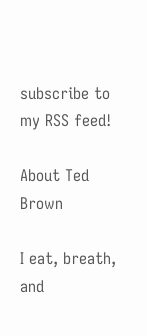subscribe to my RSS feed!

About Ted Brown

I eat, breath, and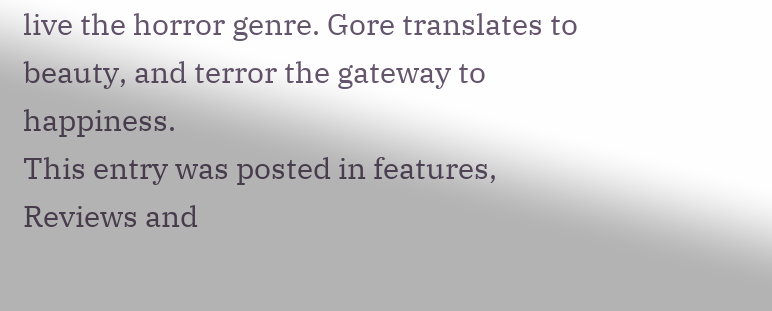live the horror genre. Gore translates to beauty, and terror the gateway to happiness.
This entry was posted in features, Reviews and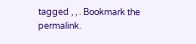tagged , , . Bookmark the permalink.